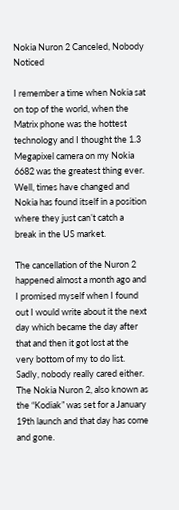Nokia Nuron 2 Canceled, Nobody Noticed

I remember a time when Nokia sat on top of the world, when the Matrix phone was the hottest technology and I thought the 1.3 Megapixel camera on my Nokia 6682 was the greatest thing ever. Well, times have changed and Nokia has found itself in a position where they just can’t catch a break in the US market.

The cancellation of the Nuron 2 happened almost a month ago and I promised myself when I found out I would write about it the next day which became the day after that and then it got lost at the very bottom of my to do list. Sadly, nobody really cared either. The Nokia Nuron 2, also known as the “Kodiak” was set for a January 19th launch and that day has come and gone.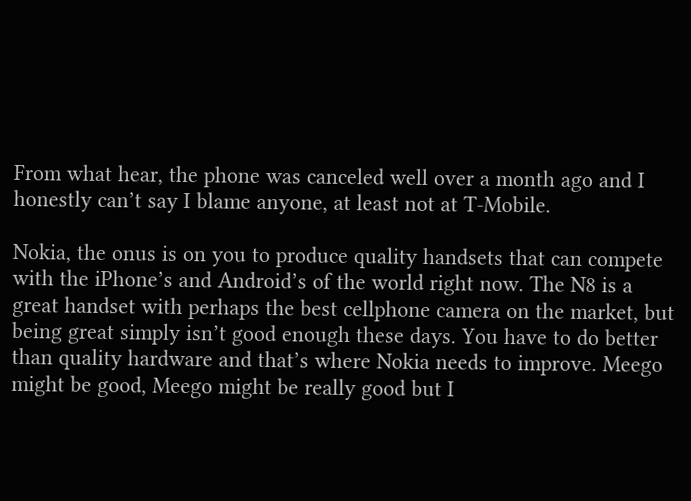From what hear, the phone was canceled well over a month ago and I honestly can’t say I blame anyone, at least not at T-Mobile.

Nokia, the onus is on you to produce quality handsets that can compete with the iPhone’s and Android’s of the world right now. The N8 is a great handset with perhaps the best cellphone camera on the market, but being great simply isn’t good enough these days. You have to do better than quality hardware and that’s where Nokia needs to improve. Meego might be good, Meego might be really good but I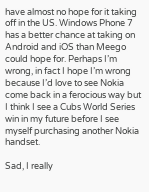have almost no hope for it taking off in the US. Windows Phone 7 has a better chance at taking on Android and iOS than Meego could hope for. Perhaps I’m wrong, in fact I hope I’m wrong because I’d love to see Nokia come back in a ferocious way but I think I see a Cubs World Series win in my future before I see myself purchasing another Nokia handset.

Sad, I really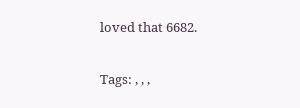loved that 6682.


Tags: , , ,